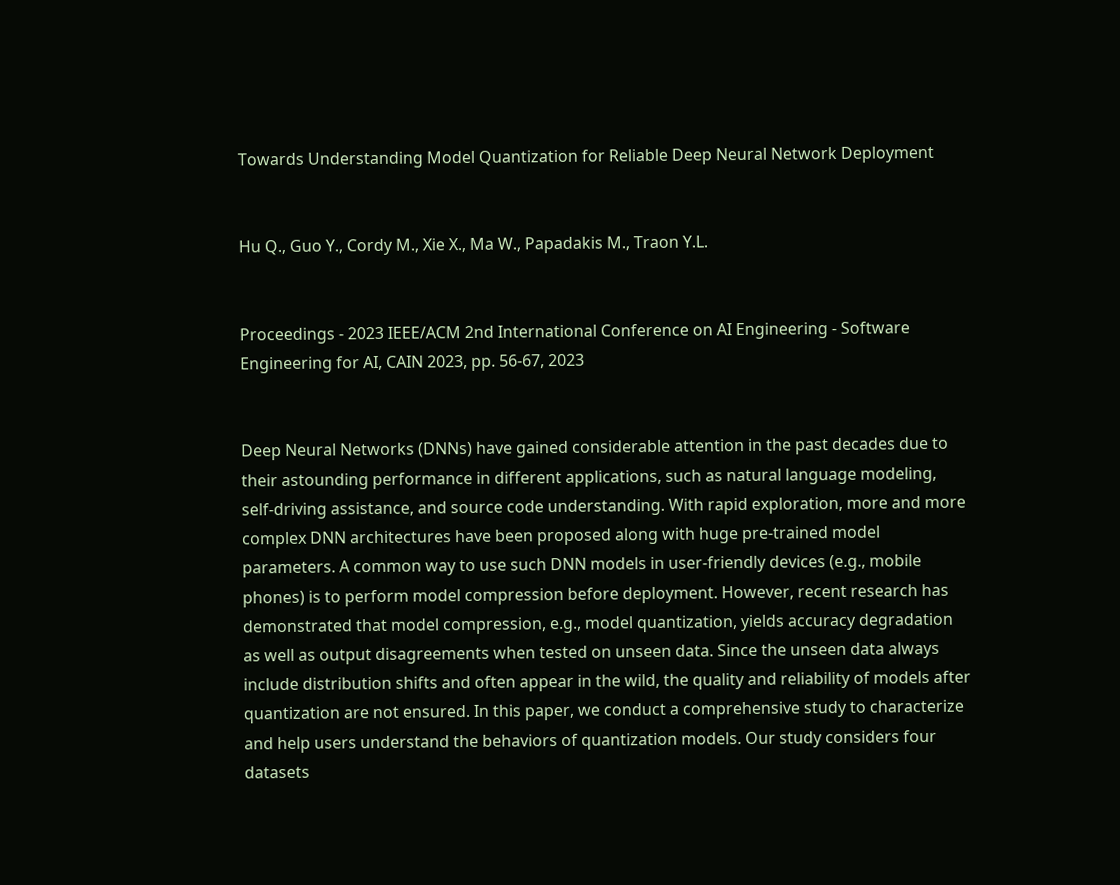Towards Understanding Model Quantization for Reliable Deep Neural Network Deployment


Hu Q., Guo Y., Cordy M., Xie X., Ma W., Papadakis M., Traon Y.L.


Proceedings - 2023 IEEE/ACM 2nd International Conference on AI Engineering - Software Engineering for AI, CAIN 2023, pp. 56-67, 2023


Deep Neural Networks (DNNs) have gained considerable attention in the past decades due to their astounding performance in different applications, such as natural language modeling, self-driving assistance, and source code understanding. With rapid exploration, more and more complex DNN architectures have been proposed along with huge pre-trained model parameters. A common way to use such DNN models in user-friendly devices (e.g., mobile phones) is to perform model compression before deployment. However, recent research has demonstrated that model compression, e.g., model quantization, yields accuracy degradation as well as output disagreements when tested on unseen data. Since the unseen data always include distribution shifts and often appear in the wild, the quality and reliability of models after quantization are not ensured. In this paper, we conduct a comprehensive study to characterize and help users understand the behaviors of quantization models. Our study considers four datasets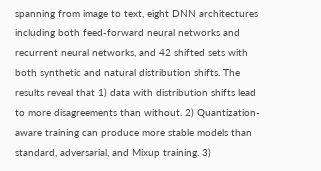spanning from image to text, eight DNN architectures including both feed-forward neural networks and recurrent neural networks, and 42 shifted sets with both synthetic and natural distribution shifts. The results reveal that 1) data with distribution shifts lead to more disagreements than without. 2) Quantization-aware training can produce more stable models than standard, adversarial, and Mixup training. 3)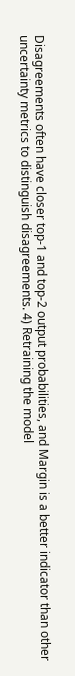Disagreements often have closer top-1 and top-2 output probabilities, and Margin is a better indicator than other uncertainty metrics to distinguish disagreements. 4) Retraining the model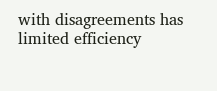with disagreements has limited efficiency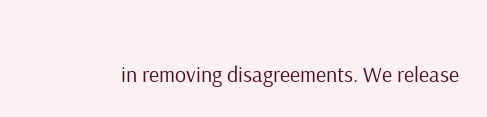in removing disagreements. We release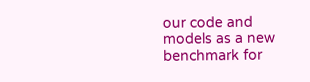our code and models as a new benchmark for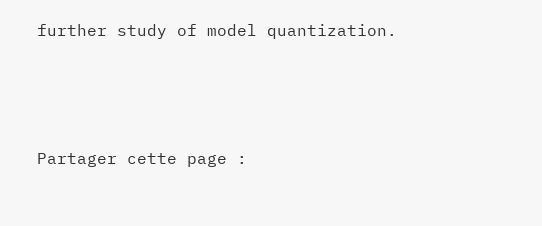further study of model quantization.



Partager cette page :